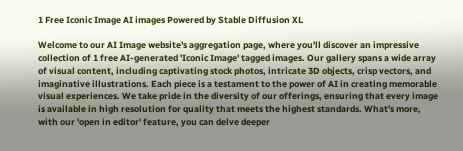1 Free Iconic Image AI images Powered by Stable Diffusion XL

Welcome to our AI Image website's aggregation page, where you'll discover an impressive collection of 1 free AI-generated 'Iconic Image' tagged images. Our gallery spans a wide array of visual content, including captivating stock photos, intricate 3D objects, crisp vectors, and imaginative illustrations. Each piece is a testament to the power of AI in creating memorable visual experiences. We take pride in the diversity of our offerings, ensuring that every image is available in high resolution for quality that meets the highest standards. What's more, with our 'open in editor' feature, you can delve deeper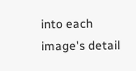into each image's detail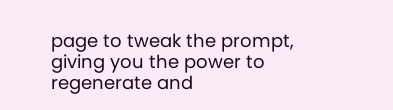page to tweak the prompt, giving you the power to regenerate and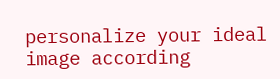personalize your ideal image according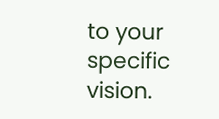to your specific vision.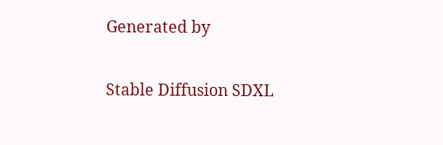Generated by

Stable Diffusion SDXL